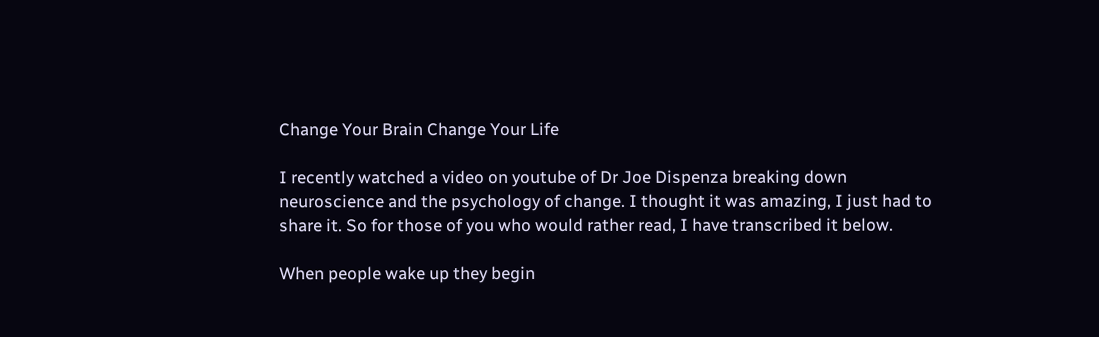Change Your Brain Change Your Life

I recently watched a video on youtube of Dr Joe Dispenza breaking down neuroscience and the psychology of change. I thought it was amazing, I just had to share it. So for those of you who would rather read, I have transcribed it below.

When people wake up they begin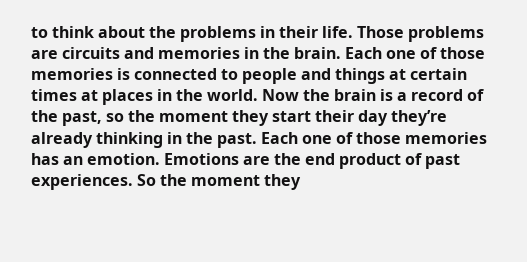to think about the problems in their life. Those problems are circuits and memories in the brain. Each one of those memories is connected to people and things at certain times at places in the world. Now the brain is a record of the past, so the moment they start their day they’re already thinking in the past. Each one of those memories has an emotion. Emotions are the end product of past experiences. So the moment they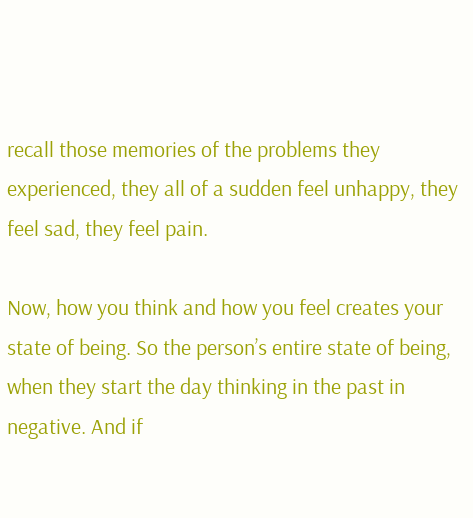recall those memories of the problems they experienced, they all of a sudden feel unhappy, they feel sad, they feel pain.

Now, how you think and how you feel creates your state of being. So the person’s entire state of being, when they start the day thinking in the past in negative. And if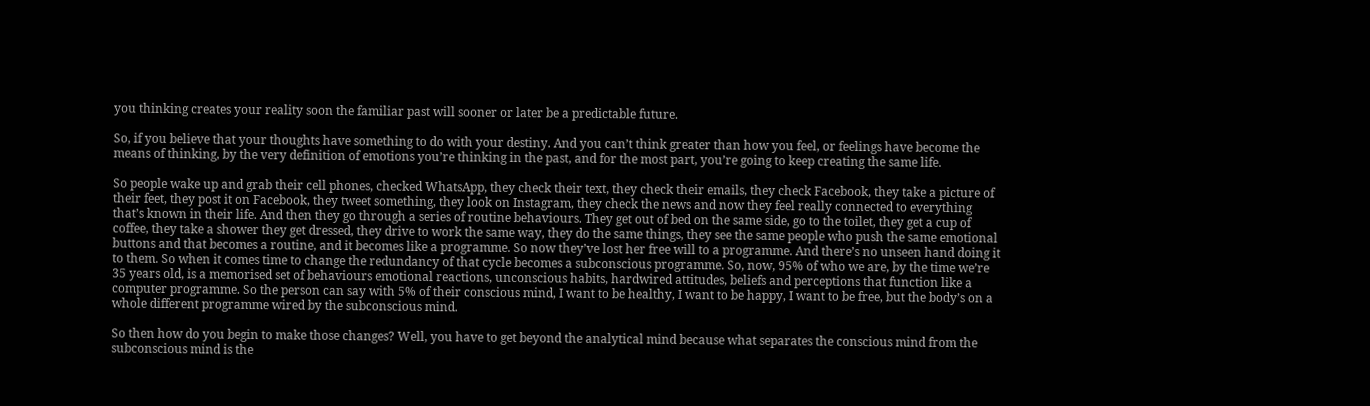you thinking creates your reality soon the familiar past will sooner or later be a predictable future.

So, if you believe that your thoughts have something to do with your destiny. And you can’t think greater than how you feel, or feelings have become the means of thinking, by the very definition of emotions you’re thinking in the past, and for the most part, you’re going to keep creating the same life.

So people wake up and grab their cell phones, checked WhatsApp, they check their text, they check their emails, they check Facebook, they take a picture of their feet, they post it on Facebook, they tweet something, they look on Instagram, they check the news and now they feel really connected to everything that’s known in their life. And then they go through a series of routine behaviours. They get out of bed on the same side, go to the toilet, they get a cup of coffee, they take a shower they get dressed, they drive to work the same way, they do the same things, they see the same people who push the same emotional buttons and that becomes a routine, and it becomes like a programme. So now they’ve lost her free will to a programme. And there’s no unseen hand doing it to them. So when it comes time to change the redundancy of that cycle becomes a subconscious programme. So, now, 95% of who we are, by the time we’re 35 years old, is a memorised set of behaviours emotional reactions, unconscious habits, hardwired attitudes, beliefs and perceptions that function like a computer programme. So the person can say with 5% of their conscious mind, I want to be healthy, I want to be happy, I want to be free, but the body’s on a whole different programme wired by the subconscious mind.

So then how do you begin to make those changes? Well, you have to get beyond the analytical mind because what separates the conscious mind from the subconscious mind is the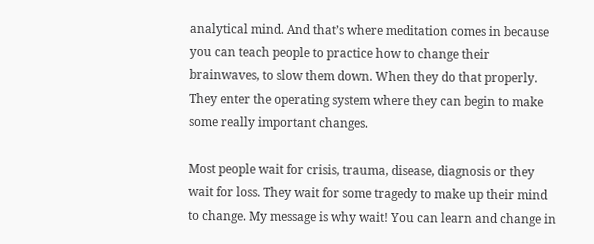analytical mind. And that’s where meditation comes in because you can teach people to practice how to change their brainwaves, to slow them down. When they do that properly. They enter the operating system where they can begin to make some really important changes.

Most people wait for crisis, trauma, disease, diagnosis or they wait for loss. They wait for some tragedy to make up their mind to change. My message is why wait! You can learn and change in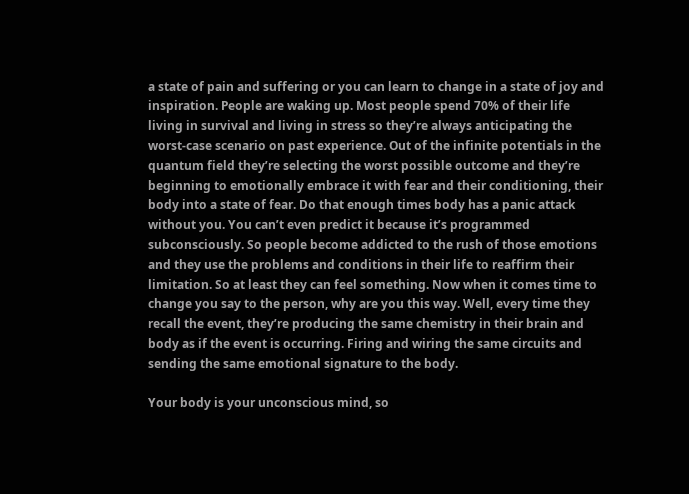a state of pain and suffering or you can learn to change in a state of joy and inspiration. People are waking up. Most people spend 70% of their life living in survival and living in stress so they’re always anticipating the worst-case scenario on past experience. Out of the infinite potentials in the quantum field they’re selecting the worst possible outcome and they’re beginning to emotionally embrace it with fear and their conditioning, their body into a state of fear. Do that enough times body has a panic attack without you. You can’t even predict it because it’s programmed subconsciously. So people become addicted to the rush of those emotions and they use the problems and conditions in their life to reaffirm their limitation. So at least they can feel something. Now when it comes time to change you say to the person, why are you this way. Well, every time they recall the event, they’re producing the same chemistry in their brain and body as if the event is occurring. Firing and wiring the same circuits and sending the same emotional signature to the body.

Your body is your unconscious mind, so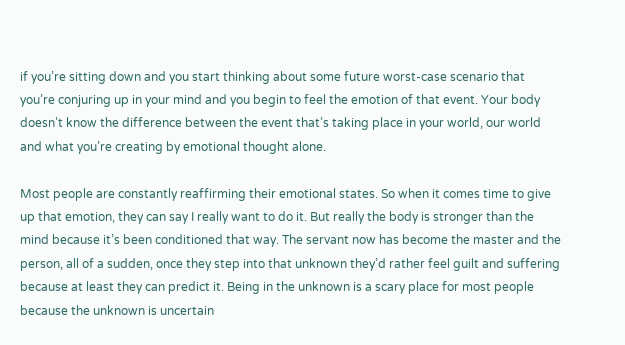if you’re sitting down and you start thinking about some future worst-case scenario that you’re conjuring up in your mind and you begin to feel the emotion of that event. Your body doesn’t know the difference between the event that’s taking place in your world, our world and what you’re creating by emotional thought alone.

Most people are constantly reaffirming their emotional states. So when it comes time to give up that emotion, they can say I really want to do it. But really the body is stronger than the mind because it’s been conditioned that way. The servant now has become the master and the person, all of a sudden, once they step into that unknown they’d rather feel guilt and suffering because at least they can predict it. Being in the unknown is a scary place for most people because the unknown is uncertain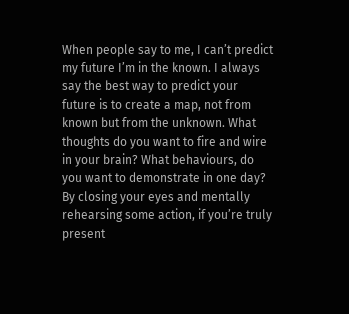When people say to me, I can’t predict my future I’m in the known. I always say the best way to predict your future is to create a map, not from known but from the unknown. What thoughts do you want to fire and wire in your brain? What behaviours, do you want to demonstrate in one day? By closing your eyes and mentally rehearsing some action, if you’re truly present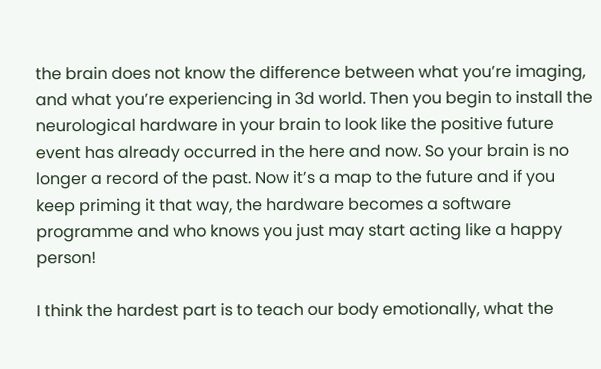the brain does not know the difference between what you’re imaging, and what you’re experiencing in 3d world. Then you begin to install the neurological hardware in your brain to look like the positive future event has already occurred in the here and now. So your brain is no longer a record of the past. Now it’s a map to the future and if you keep priming it that way, the hardware becomes a software programme and who knows you just may start acting like a happy person!

I think the hardest part is to teach our body emotionally, what the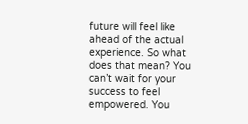future will feel like ahead of the actual experience. So what does that mean? You can’t wait for your success to feel empowered. You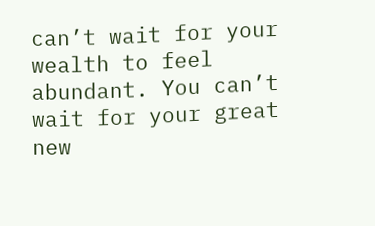can’t wait for your wealth to feel abundant. You can’t wait for your great new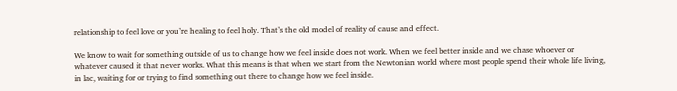relationship to feel love or you’re healing to feel holy. That’s the old model of reality of cause and effect.

We know to wait for something outside of us to change how we feel inside does not work. When we feel better inside and we chase whoever or whatever caused it that never works. What this means is that when we start from the Newtonian world where most people spend their whole life living, in lac, waiting for or trying to find something out there to change how we feel inside.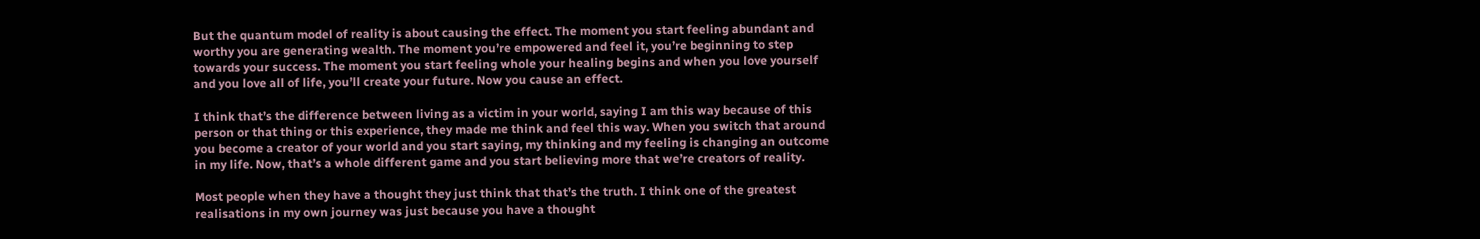But the quantum model of reality is about causing the effect. The moment you start feeling abundant and worthy you are generating wealth. The moment you’re empowered and feel it, you’re beginning to step towards your success. The moment you start feeling whole your healing begins and when you love yourself and you love all of life, you’ll create your future. Now you cause an effect.

I think that’s the difference between living as a victim in your world, saying I am this way because of this person or that thing or this experience, they made me think and feel this way. When you switch that around you become a creator of your world and you start saying, my thinking and my feeling is changing an outcome in my life. Now, that’s a whole different game and you start believing more that we’re creators of reality.

Most people when they have a thought they just think that that’s the truth. I think one of the greatest realisations in my own journey was just because you have a thought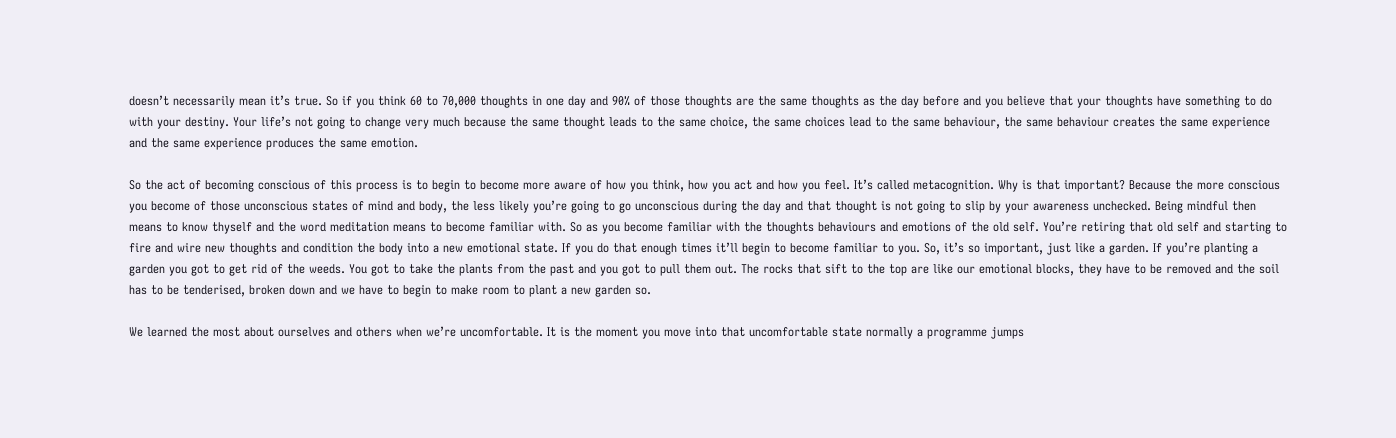doesn’t necessarily mean it’s true. So if you think 60 to 70,000 thoughts in one day and 90% of those thoughts are the same thoughts as the day before and you believe that your thoughts have something to do with your destiny. Your life’s not going to change very much because the same thought leads to the same choice, the same choices lead to the same behaviour, the same behaviour creates the same experience and the same experience produces the same emotion.

So the act of becoming conscious of this process is to begin to become more aware of how you think, how you act and how you feel. It’s called metacognition. Why is that important? Because the more conscious you become of those unconscious states of mind and body, the less likely you’re going to go unconscious during the day and that thought is not going to slip by your awareness unchecked. Being mindful then means to know thyself and the word meditation means to become familiar with. So as you become familiar with the thoughts behaviours and emotions of the old self. You’re retiring that old self and starting to fire and wire new thoughts and condition the body into a new emotional state. If you do that enough times it’ll begin to become familiar to you. So, it’s so important, just like a garden. If you’re planting a garden you got to get rid of the weeds. You got to take the plants from the past and you got to pull them out. The rocks that sift to the top are like our emotional blocks, they have to be removed and the soil has to be tenderised, broken down and we have to begin to make room to plant a new garden so.

We learned the most about ourselves and others when we’re uncomfortable. It is the moment you move into that uncomfortable state normally a programme jumps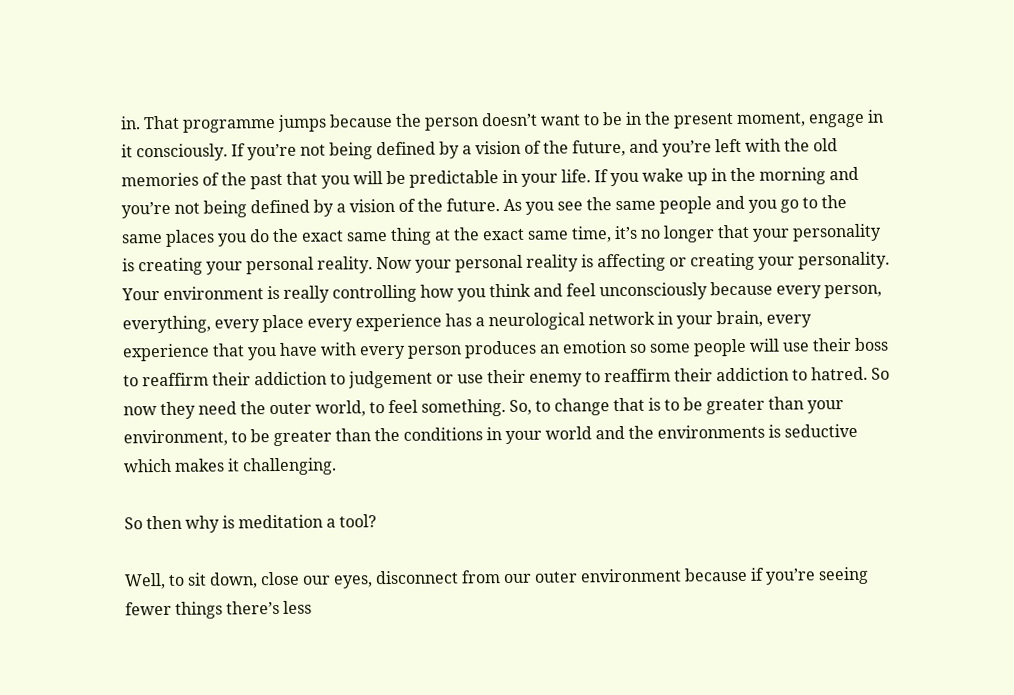in. That programme jumps because the person doesn’t want to be in the present moment, engage in it consciously. If you’re not being defined by a vision of the future, and you’re left with the old memories of the past that you will be predictable in your life. If you wake up in the morning and you’re not being defined by a vision of the future. As you see the same people and you go to the same places you do the exact same thing at the exact same time, it’s no longer that your personality is creating your personal reality. Now your personal reality is affecting or creating your personality. Your environment is really controlling how you think and feel unconsciously because every person, everything, every place every experience has a neurological network in your brain, every experience that you have with every person produces an emotion so some people will use their boss to reaffirm their addiction to judgement or use their enemy to reaffirm their addiction to hatred. So now they need the outer world, to feel something. So, to change that is to be greater than your environment, to be greater than the conditions in your world and the environments is seductive which makes it challenging.

So then why is meditation a tool?

Well, to sit down, close our eyes, disconnect from our outer environment because if you’re seeing fewer things there’s less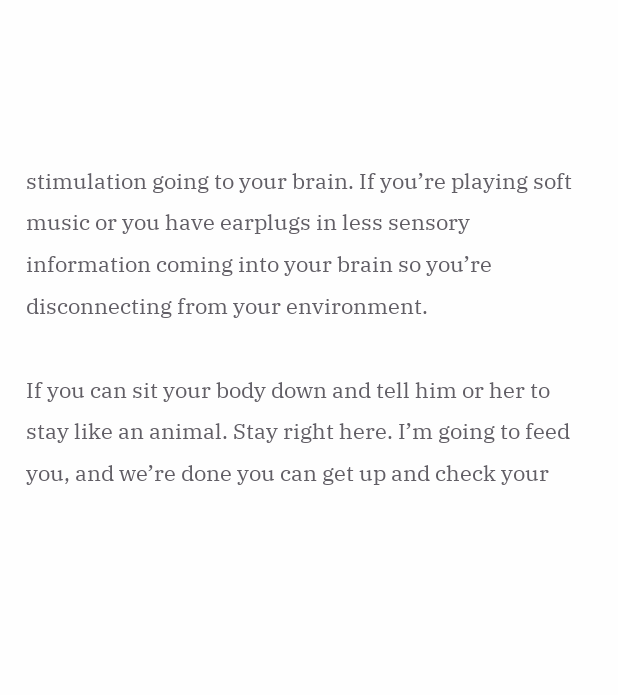stimulation going to your brain. If you’re playing soft music or you have earplugs in less sensory information coming into your brain so you’re disconnecting from your environment.

If you can sit your body down and tell him or her to stay like an animal. Stay right here. I’m going to feed you, and we’re done you can get up and check your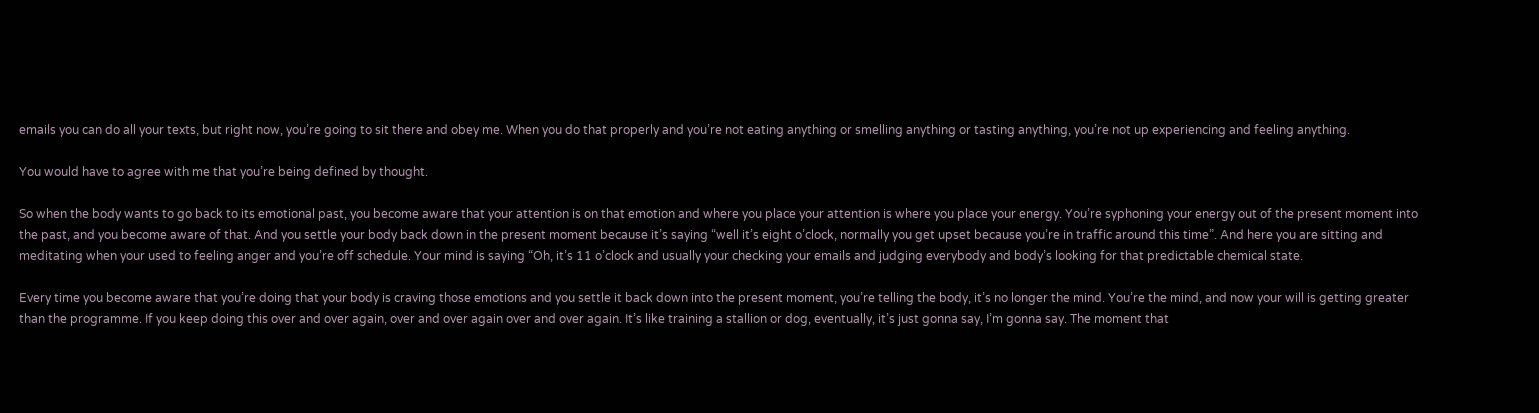emails you can do all your texts, but right now, you’re going to sit there and obey me. When you do that properly and you’re not eating anything or smelling anything or tasting anything, you’re not up experiencing and feeling anything.

You would have to agree with me that you’re being defined by thought.

So when the body wants to go back to its emotional past, you become aware that your attention is on that emotion and where you place your attention is where you place your energy. You’re syphoning your energy out of the present moment into the past, and you become aware of that. And you settle your body back down in the present moment because it’s saying “well it’s eight o’clock, normally you get upset because you’re in traffic around this time”. And here you are sitting and meditating when your used to feeling anger and you’re off schedule. Your mind is saying “Oh, it’s 11 o’clock and usually your checking your emails and judging everybody and body’s looking for that predictable chemical state.

Every time you become aware that you’re doing that your body is craving those emotions and you settle it back down into the present moment, you’re telling the body, it’s no longer the mind. You’re the mind, and now your will is getting greater than the programme. If you keep doing this over and over again, over and over again over and over again. It’s like training a stallion or dog, eventually, it’s just gonna say, I’m gonna say. The moment that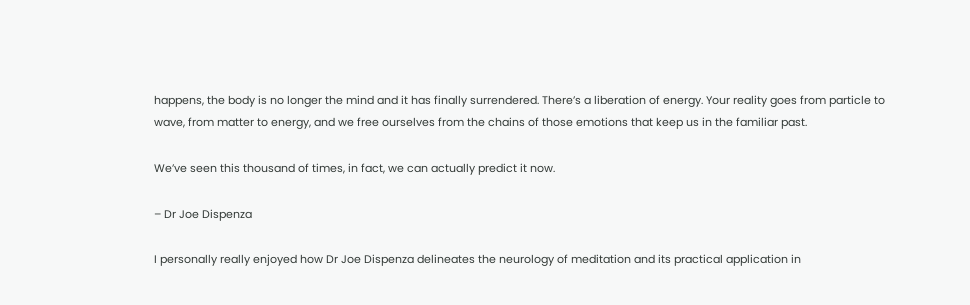happens, the body is no longer the mind and it has finally surrendered. There’s a liberation of energy. Your reality goes from particle to wave, from matter to energy, and we free ourselves from the chains of those emotions that keep us in the familiar past.

We’ve seen this thousand of times, in fact, we can actually predict it now.

– Dr Joe Dispenza

I personally really enjoyed how Dr Joe Dispenza delineates the neurology of meditation and its practical application in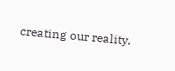creating our reality.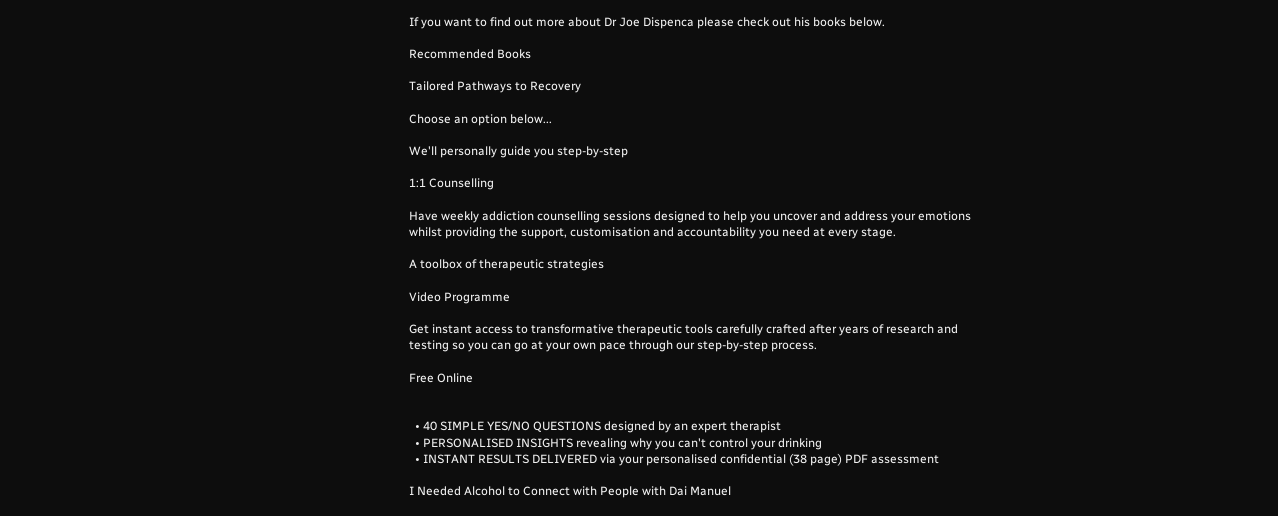If you want to find out more about Dr Joe Dispenca please check out his books below.

Recommended Books

Tailored Pathways to Recovery

Choose an option below...

We'll personally guide you step-by-step

1:1 Counselling

Have weekly addiction counselling sessions designed to help you uncover and address your emotions whilst providing the support, customisation and accountability you need at every stage.

A toolbox of therapeutic strategies

Video Programme

Get instant access to transformative therapeutic tools carefully crafted after years of research and testing so you can go at your own pace through our step-by-step process.

Free Online


  • 40 SIMPLE YES/NO QUESTIONS designed by an expert therapist
  • PERSONALISED INSIGHTS revealing why you can't control your drinking
  • INSTANT RESULTS DELIVERED via your personalised confidential (38 page) PDF assessment

I Needed Alcohol to Connect with People with Dai Manuel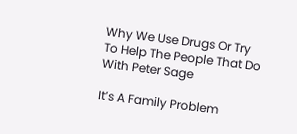Why We Use Drugs Or Try To Help The People That Do With Peter Sage

It’s A Family Problem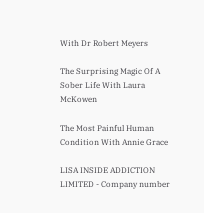With Dr Robert Meyers

The Surprising Magic Of A Sober Life With Laura McKowen

The Most Painful Human Condition With Annie Grace

LISA INSIDE ADDICTION LIMITED - Company number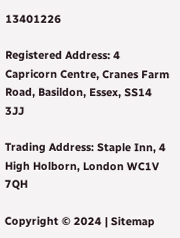13401226

Registered Address: 4 Capricorn Centre, Cranes Farm Road, Basildon, Essex, SS14 3JJ

Trading Address: Staple Inn, 4 High Holborn, London WC1V 7QH

Copyright © 2024 | Sitemap